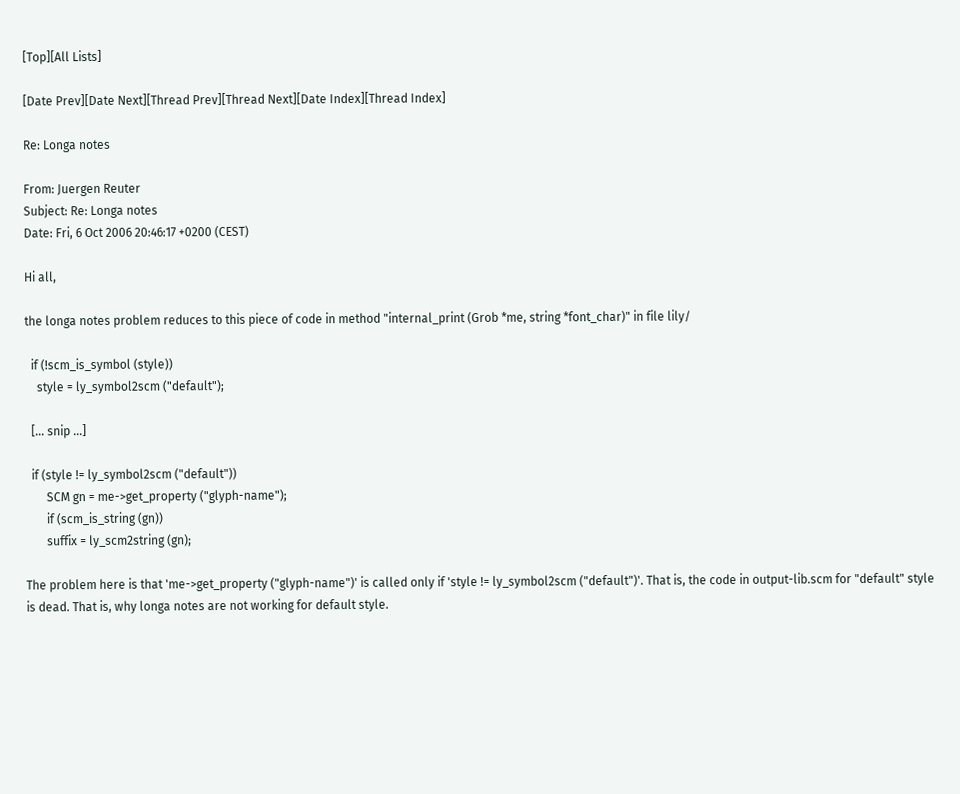[Top][All Lists]

[Date Prev][Date Next][Thread Prev][Thread Next][Date Index][Thread Index]

Re: Longa notes

From: Juergen Reuter
Subject: Re: Longa notes
Date: Fri, 6 Oct 2006 20:46:17 +0200 (CEST)

Hi all,

the longa notes problem reduces to this piece of code in method "internal_print (Grob *me, string *font_char)" in file lily/

  if (!scm_is_symbol (style))
    style = ly_symbol2scm ("default");

  [... snip ...]

  if (style != ly_symbol2scm ("default"))
       SCM gn = me->get_property ("glyph-name");
       if (scm_is_string (gn))
       suffix = ly_scm2string (gn);

The problem here is that 'me->get_property ("glyph-name")' is called only if 'style != ly_symbol2scm ("default")'. That is, the code in output-lib.scm for "default" style is dead. That is, why longa notes are not working for default style.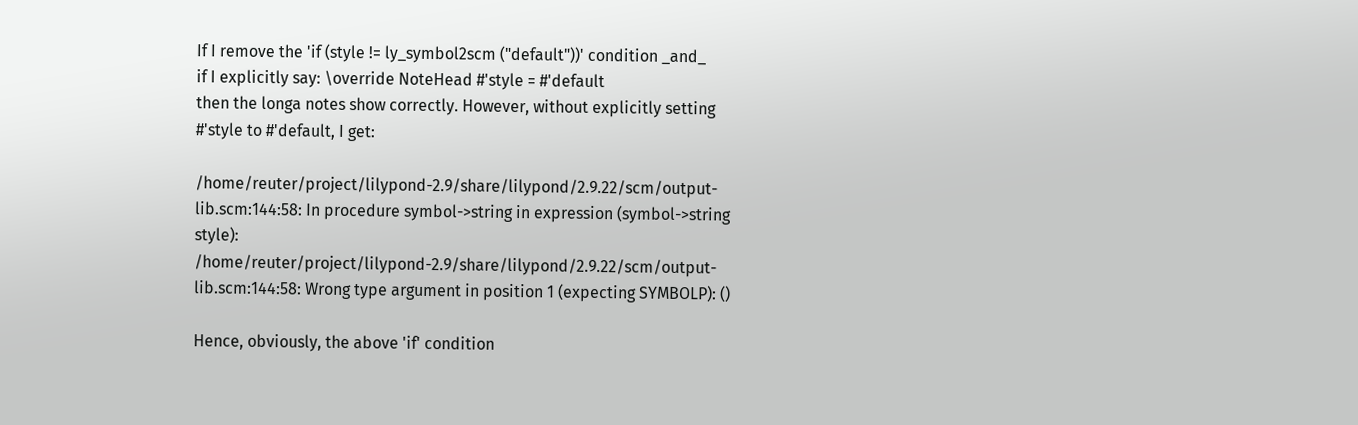If I remove the 'if (style != ly_symbol2scm ("default"))' condition _and_
if I explicitly say: \override NoteHead #'style = #'default
then the longa notes show correctly. However, without explicitly setting #'style to #'default, I get:

/home/reuter/project/lilypond-2.9/share/lilypond/2.9.22/scm/output-lib.scm:144:58: In procedure symbol->string in expression (symbol->string style): /home/reuter/project/lilypond-2.9/share/lilypond/2.9.22/scm/output-lib.scm:144:58: Wrong type argument in position 1 (expecting SYMBOLP): ()

Hence, obviously, the above 'if' condition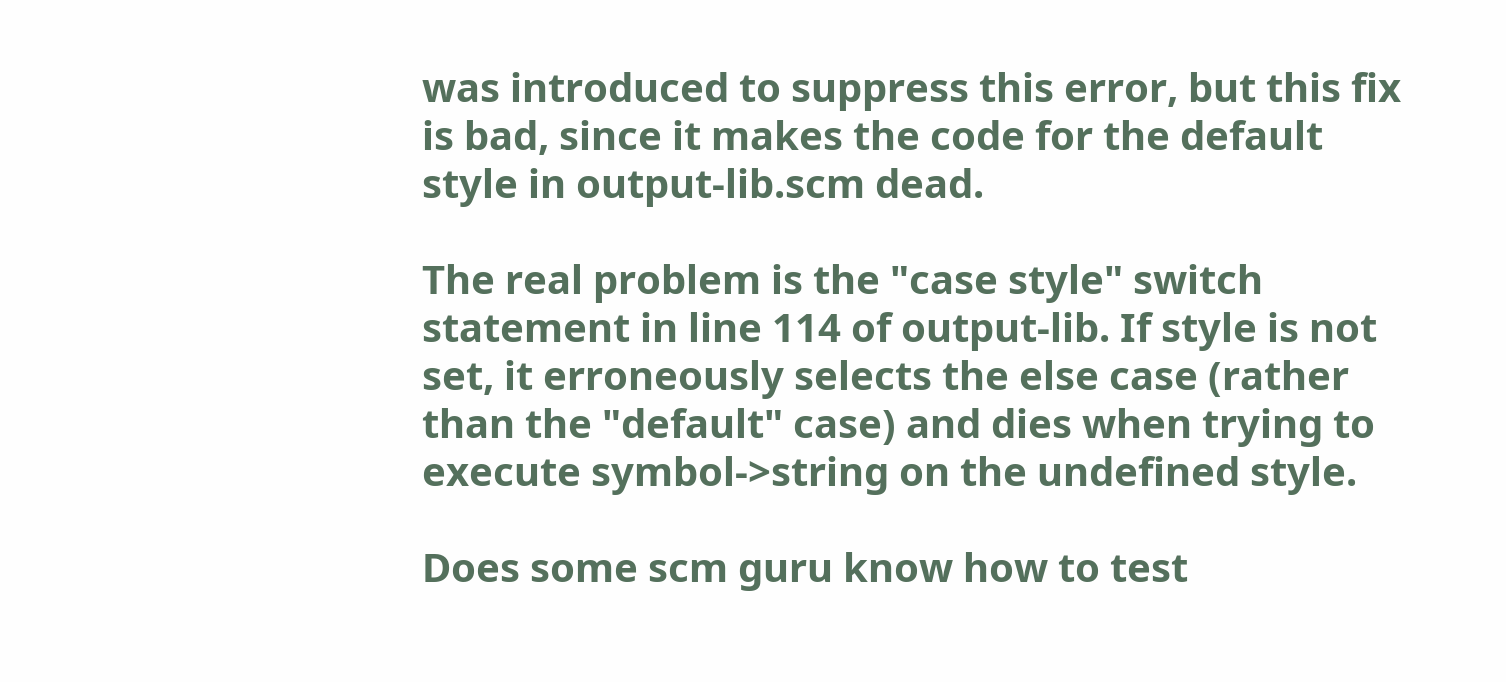was introduced to suppress this error, but this fix is bad, since it makes the code for the default style in output-lib.scm dead.

The real problem is the "case style" switch statement in line 114 of output-lib. If style is not set, it erroneously selects the else case (rather than the "default" case) and dies when trying to execute symbol->string on the undefined style.

Does some scm guru know how to test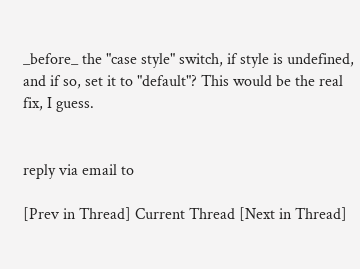_before_ the "case style" switch, if style is undefined, and if so, set it to "default"? This would be the real fix, I guess.


reply via email to

[Prev in Thread] Current Thread [Next in Thread]